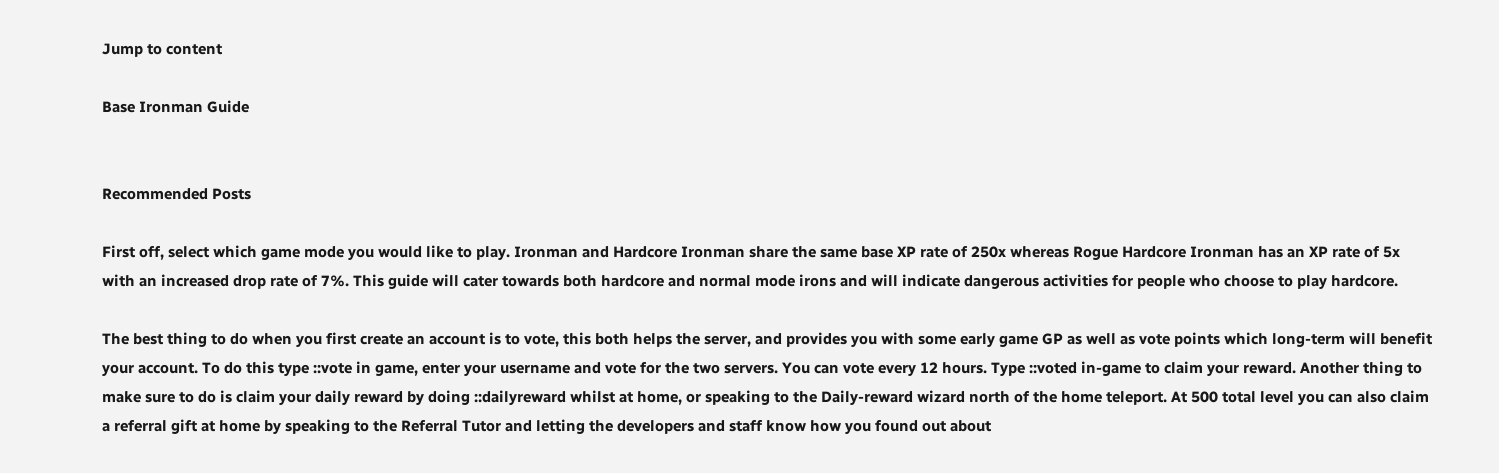Jump to content

Base Ironman Guide


Recommended Posts

First off, select which game mode you would like to play. Ironman and Hardcore Ironman share the same base XP rate of 250x whereas Rogue Hardcore Ironman has an XP rate of 5x with an increased drop rate of 7%. This guide will cater towards both hardcore and normal mode irons and will indicate dangerous activities for people who choose to play hardcore.

The best thing to do when you first create an account is to vote, this both helps the server, and provides you with some early game GP as well as vote points which long-term will benefit your account. To do this type ::vote in game, enter your username and vote for the two servers. You can vote every 12 hours. Type ::voted in-game to claim your reward. Another thing to make sure to do is claim your daily reward by doing ::dailyreward whilst at home, or speaking to the Daily-reward wizard north of the home teleport. At 500 total level you can also claim a referral gift at home by speaking to the Referral Tutor and letting the developers and staff know how you found out about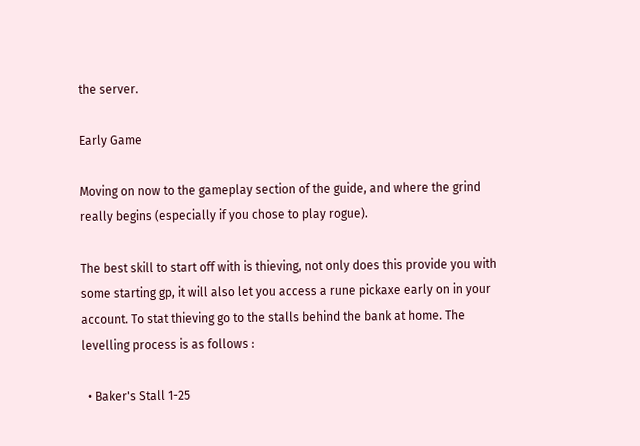the server.

Early Game

Moving on now to the gameplay section of the guide, and where the grind really begins (especially if you chose to play rogue).

The best skill to start off with is thieving, not only does this provide you with some starting gp, it will also let you access a rune pickaxe early on in your account. To stat thieving go to the stalls behind the bank at home. The levelling process is as follows :

  • Baker's Stall 1-25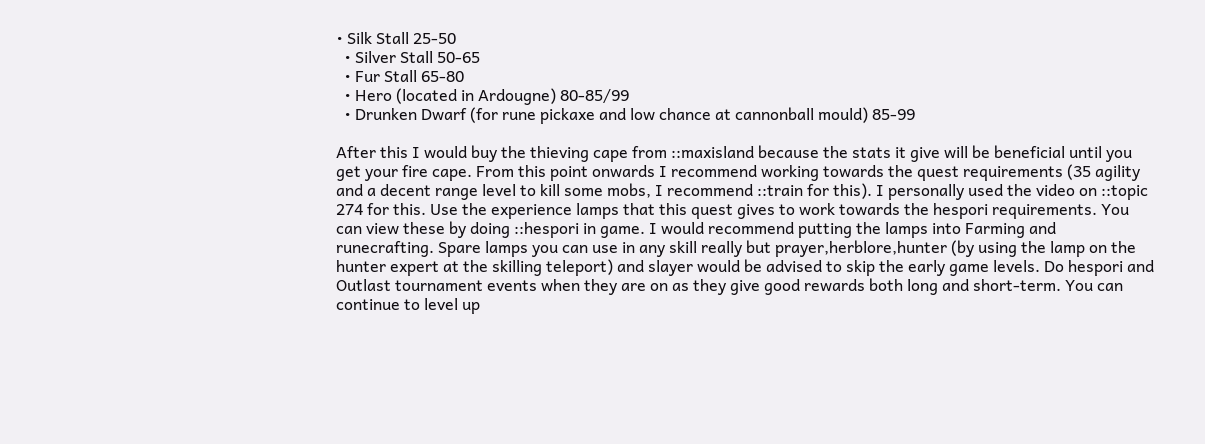• Silk Stall 25-50
  • Silver Stall 50-65
  • Fur Stall 65-80
  • Hero (located in Ardougne) 80-85/99
  • Drunken Dwarf (for rune pickaxe and low chance at cannonball mould) 85-99

After this I would buy the thieving cape from ::maxisland because the stats it give will be beneficial until you get your fire cape. From this point onwards I recommend working towards the quest requirements (35 agility and a decent range level to kill some mobs, I recommend ::train for this). I personally used the video on ::topic 274 for this. Use the experience lamps that this quest gives to work towards the hespori requirements. You can view these by doing ::hespori in game. I would recommend putting the lamps into Farming and runecrafting. Spare lamps you can use in any skill really but prayer,herblore,hunter (by using the lamp on the hunter expert at the skilling teleport) and slayer would be advised to skip the early game levels. Do hespori and Outlast tournament events when they are on as they give good rewards both long and short-term. You can continue to level up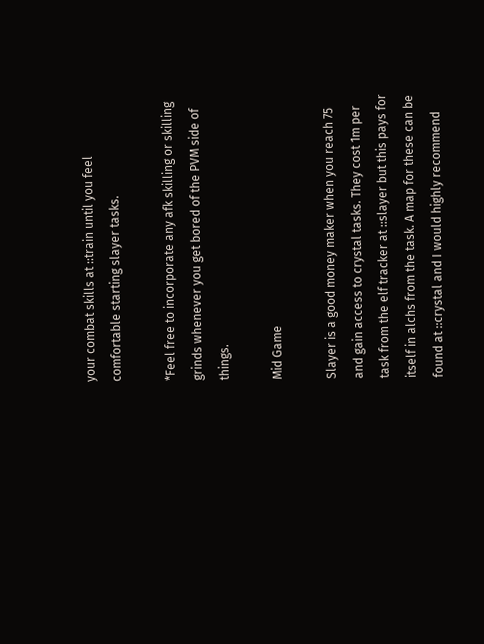your combat skills at ::train until you feel comfortable starting slayer tasks.

*Feel free to incorporate any afk skilling or skilling grinds whenever you get bored of the PVM side of things.

Mid Game

Slayer is a good money maker when you reach 75 and gain access to crystal tasks. They cost 1m per task from the elf tracker at ::slayer but this pays for itself in alchs from the task. A map for these can be found at ::crystal and I would highly recommend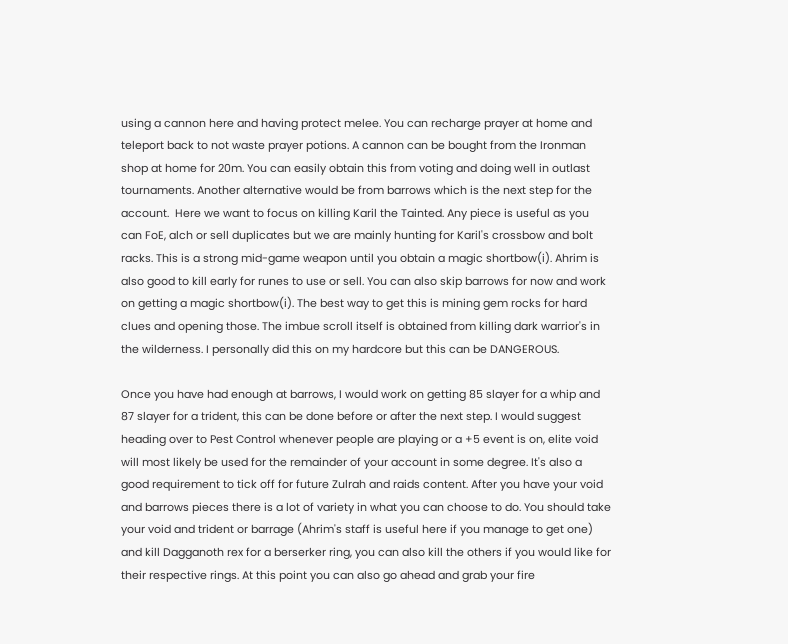using a cannon here and having protect melee. You can recharge prayer at home and teleport back to not waste prayer potions. A cannon can be bought from the Ironman shop at home for 20m. You can easily obtain this from voting and doing well in outlast tournaments. Another alternative would be from barrows which is the next step for the account.  Here we want to focus on killing Karil the Tainted. Any piece is useful as you can FoE, alch or sell duplicates but we are mainly hunting for Karil's crossbow and bolt racks. This is a strong mid-game weapon until you obtain a magic shortbow(i). Ahrim is also good to kill early for runes to use or sell. You can also skip barrows for now and work on getting a magic shortbow(i). The best way to get this is mining gem rocks for hard clues and opening those. The imbue scroll itself is obtained from killing dark warrior's in the wilderness. I personally did this on my hardcore but this can be DANGEROUS.

Once you have had enough at barrows, I would work on getting 85 slayer for a whip and 87 slayer for a trident, this can be done before or after the next step. I would suggest heading over to Pest Control whenever people are playing or a +5 event is on, elite void will most likely be used for the remainder of your account in some degree. It's also a good requirement to tick off for future Zulrah and raids content. After you have your void and barrows pieces there is a lot of variety in what you can choose to do. You should take your void and trident or barrage (Ahrim's staff is useful here if you manage to get one) and kill Dagganoth rex for a berserker ring, you can also kill the others if you would like for their respective rings. At this point you can also go ahead and grab your fire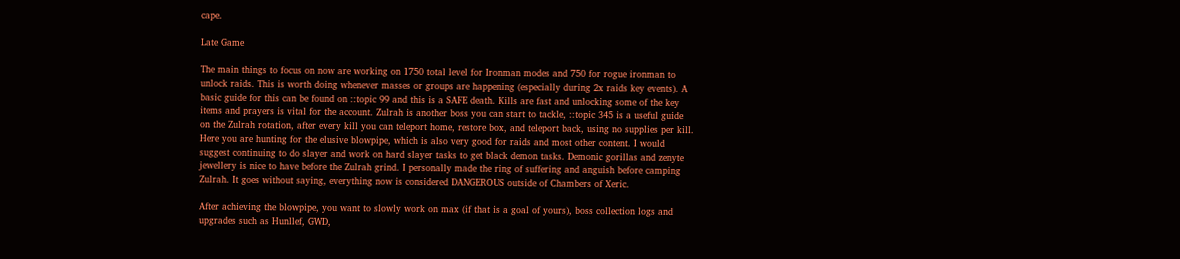cape.

Late Game

The main things to focus on now are working on 1750 total level for Ironman modes and 750 for rogue ironman to unlock raids. This is worth doing whenever masses or groups are happening (especially during 2x raids key events). A basic guide for this can be found on ::topic 99 and this is a SAFE death. Kills are fast and unlocking some of the key items and prayers is vital for the account. Zulrah is another boss you can start to tackle, ::topic 345 is a useful guide on the Zulrah rotation, after every kill you can teleport home, restore box, and teleport back, using no supplies per kill. Here you are hunting for the elusive blowpipe, which is also very good for raids and most other content. I would suggest continuing to do slayer and work on hard slayer tasks to get black demon tasks. Demonic gorillas and zenyte jewellery is nice to have before the Zulrah grind. I personally made the ring of suffering and anguish before camping Zulrah. It goes without saying, everything now is considered DANGEROUS outside of Chambers of Xeric.

After achieving the blowpipe, you want to slowly work on max (if that is a goal of yours), boss collection logs and upgrades such as Hunllef, GWD,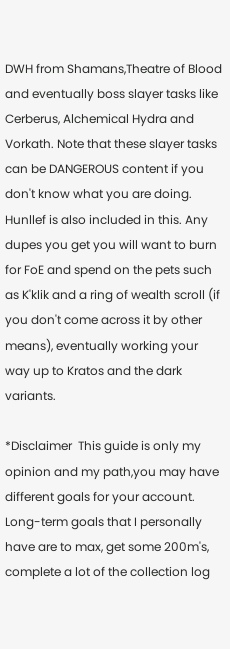DWH from Shamans,Theatre of Blood and eventually boss slayer tasks like Cerberus, Alchemical Hydra and Vorkath. Note that these slayer tasks can be DANGEROUS content if you don't know what you are doing. Hunllef is also included in this. Any dupes you get you will want to burn for FoE and spend on the pets such as K'klik and a ring of wealth scroll (if you don't come across it by other means), eventually working your way up to Kratos and the dark variants.

*Disclaimer  This guide is only my opinion and my path,you may have different goals for your account. Long-term goals that I personally have are to max, get some 200m's, complete a lot of the collection log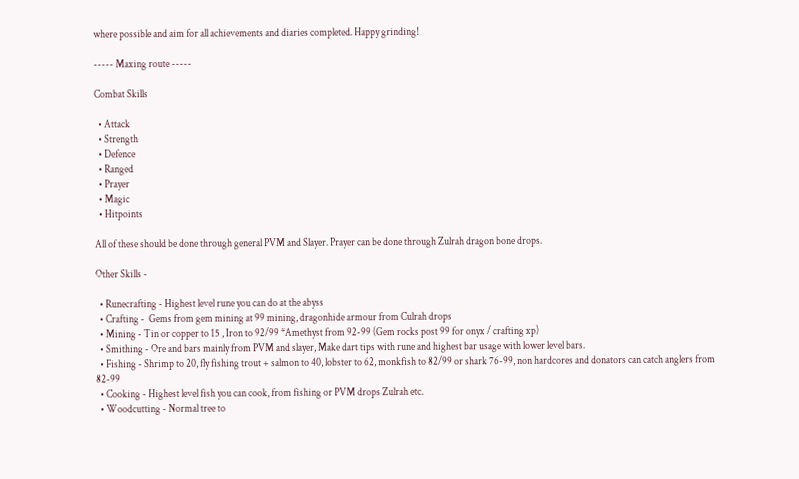where possible and aim for all achievements and diaries completed. Happy grinding!

----- Maxing route -----

Combat Skills

  • Attack
  • Strength
  • Defence
  • Ranged
  • Prayer
  • Magic
  • Hitpoints

All of these should be done through general PVM and Slayer. Prayer can be done through Zulrah dragon bone drops.

Other Skills -

  • Runecrafting - Highest level rune you can do at the abyss
  • Crafting -  Gems from gem mining at 99 mining, dragonhide armour from Culrah drops
  • Mining - Tin or copper to 15 , Iron to 92/99 *Amethyst from 92-99 (Gem rocks post 99 for onyx / crafting xp)
  • Smithing - Ore and bars mainly from PVM and slayer, Make dart tips with rune and highest bar usage with lower level bars.
  • Fishing - Shrimp to 20, fly fishing trout + salmon to 40, lobster to 62, monkfish to 82/99 or shark 76-99, non hardcores and donators can catch anglers from 82-99
  • Cooking - Highest level fish you can cook, from fishing or PVM drops Zulrah etc.
  • Woodcutting - Normal tree to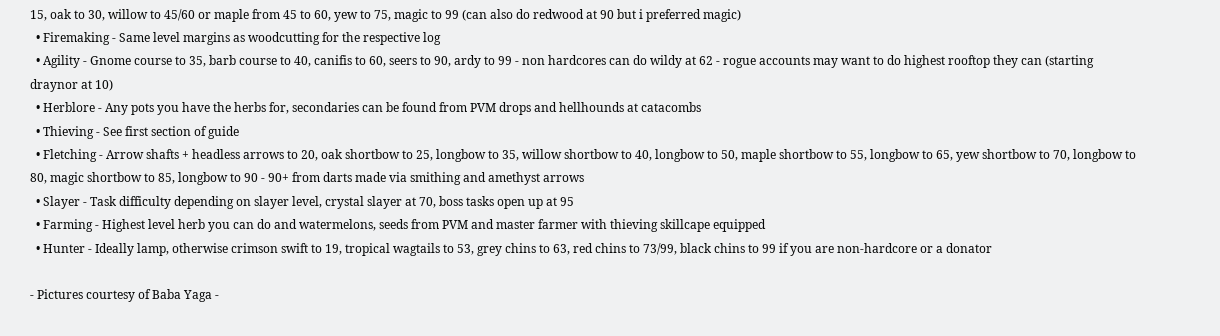15, oak to 30, willow to 45/60 or maple from 45 to 60, yew to 75, magic to 99 (can also do redwood at 90 but i preferred magic)
  • Firemaking - Same level margins as woodcutting for the respective log
  • Agility - Gnome course to 35, barb course to 40, canifis to 60, seers to 90, ardy to 99 - non hardcores can do wildy at 62 - rogue accounts may want to do highest rooftop they can (starting draynor at 10)
  • Herblore - Any pots you have the herbs for, secondaries can be found from PVM drops and hellhounds at catacombs
  • Thieving - See first section of guide
  • Fletching - Arrow shafts + headless arrows to 20, oak shortbow to 25, longbow to 35, willow shortbow to 40, longbow to 50, maple shortbow to 55, longbow to 65, yew shortbow to 70, longbow to 80, magic shortbow to 85, longbow to 90 - 90+ from darts made via smithing and amethyst arrows
  • Slayer - Task difficulty depending on slayer level, crystal slayer at 70, boss tasks open up at 95
  • Farming - Highest level herb you can do and watermelons, seeds from PVM and master farmer with thieving skillcape equipped
  • Hunter - Ideally lamp, otherwise crimson swift to 19, tropical wagtails to 53, grey chins to 63, red chins to 73/99, black chins to 99 if you are non-hardcore or a donator

- Pictures courtesy of Baba Yaga -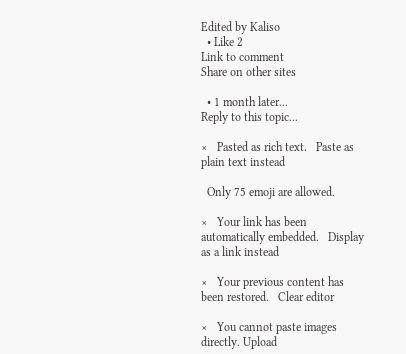Edited by Kaliso
  • Like 2
Link to comment
Share on other sites

  • 1 month later...
Reply to this topic...

×   Pasted as rich text.   Paste as plain text instead

  Only 75 emoji are allowed.

×   Your link has been automatically embedded.   Display as a link instead

×   Your previous content has been restored.   Clear editor

×   You cannot paste images directly. Upload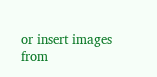or insert images from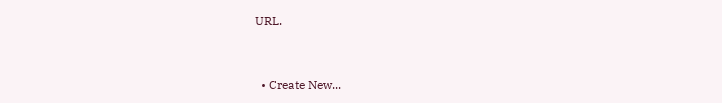URL.


  • Create New...